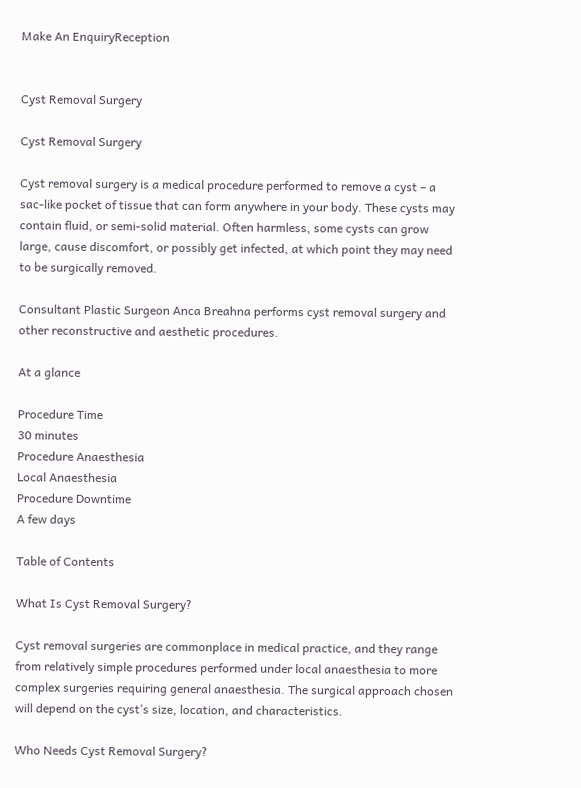Make An EnquiryReception


Cyst Removal Surgery

Cyst Removal Surgery

Cyst removal surgery is a medical procedure performed to remove a cyst – a sac-like pocket of tissue that can form anywhere in your body. These cysts may contain fluid, or semi-solid material. Often harmless, some cysts can grow large, cause discomfort, or possibly get infected, at which point they may need to be surgically removed.

Consultant Plastic Surgeon Anca Breahna performs cyst removal surgery and other reconstructive and aesthetic procedures.

At a glance

Procedure Time
30 minutes
Procedure Anaesthesia
Local Anaesthesia
Procedure Downtime
A few days

Table of Contents

What Is Cyst Removal Surgery?

Cyst removal surgeries are commonplace in medical practice, and they range from relatively simple procedures performed under local anaesthesia to more complex surgeries requiring general anaesthesia. The surgical approach chosen will depend on the cyst’s size, location, and characteristics.

Who Needs Cyst Removal Surgery?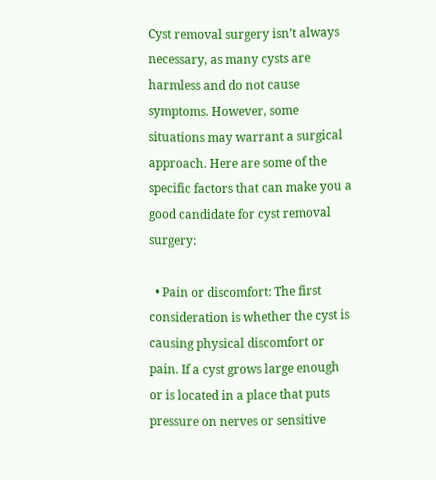Cyst removal surgery isn’t always necessary, as many cysts are harmless and do not cause symptoms. However, some situations may warrant a surgical approach. Here are some of the specific factors that can make you a good candidate for cyst removal surgery:

  • Pain or discomfort: The first consideration is whether the cyst is causing physical discomfort or pain. If a cyst grows large enough or is located in a place that puts pressure on nerves or sensitive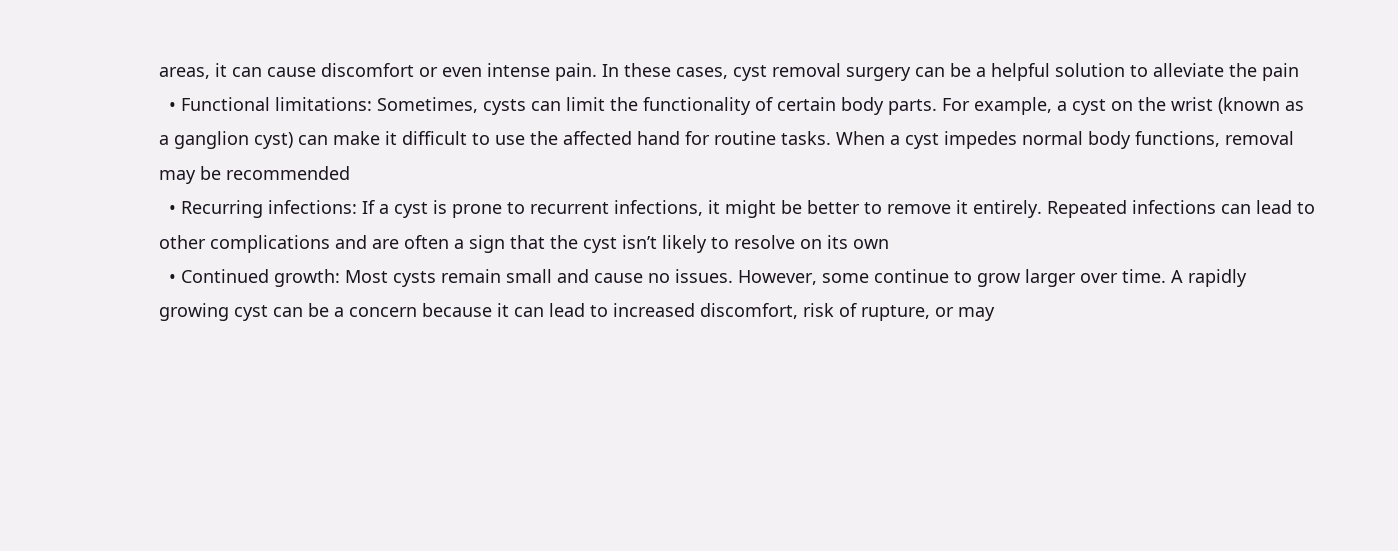areas, it can cause discomfort or even intense pain. In these cases, cyst removal surgery can be a helpful solution to alleviate the pain
  • Functional limitations: Sometimes, cysts can limit the functionality of certain body parts. For example, a cyst on the wrist (known as a ganglion cyst) can make it difficult to use the affected hand for routine tasks. When a cyst impedes normal body functions, removal may be recommended
  • Recurring infections: If a cyst is prone to recurrent infections, it might be better to remove it entirely. Repeated infections can lead to other complications and are often a sign that the cyst isn’t likely to resolve on its own
  • Continued growth: Most cysts remain small and cause no issues. However, some continue to grow larger over time. A rapidly growing cyst can be a concern because it can lead to increased discomfort, risk of rupture, or may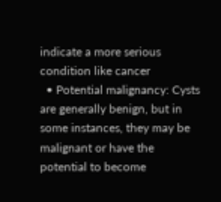indicate a more serious condition like cancer
  • Potential malignancy: Cysts are generally benign, but in some instances, they may be malignant or have the potential to become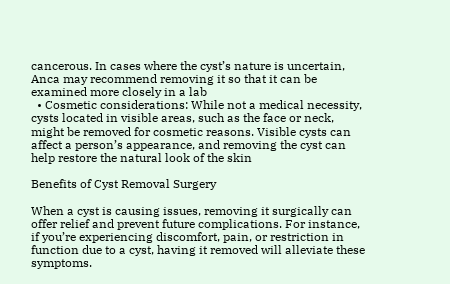cancerous. In cases where the cyst’s nature is uncertain, Anca may recommend removing it so that it can be examined more closely in a lab
  • Cosmetic considerations: While not a medical necessity, cysts located in visible areas, such as the face or neck, might be removed for cosmetic reasons. Visible cysts can affect a person’s appearance, and removing the cyst can help restore the natural look of the skin

Benefits of Cyst Removal Surgery

When a cyst is causing issues, removing it surgically can offer relief and prevent future complications. For instance, if you’re experiencing discomfort, pain, or restriction in function due to a cyst, having it removed will alleviate these symptoms.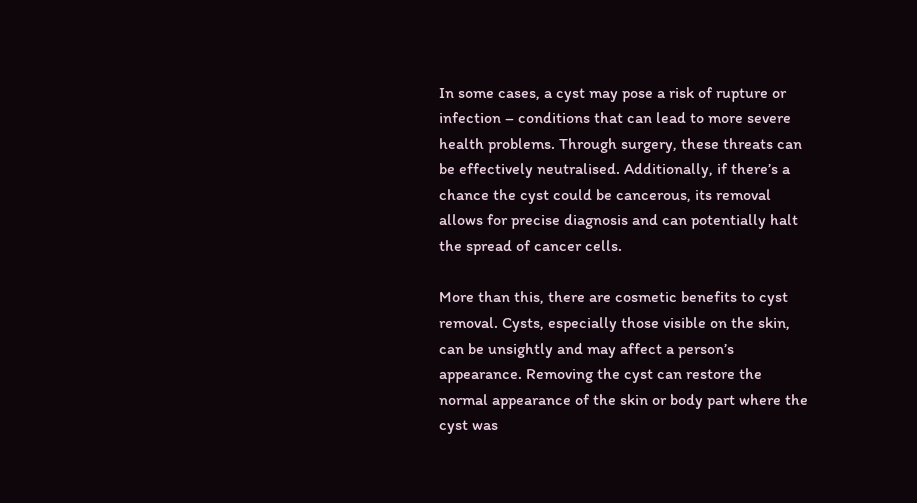In some cases, a cyst may pose a risk of rupture or infection – conditions that can lead to more severe health problems. Through surgery, these threats can be effectively neutralised. Additionally, if there’s a chance the cyst could be cancerous, its removal allows for precise diagnosis and can potentially halt the spread of cancer cells.

More than this, there are cosmetic benefits to cyst removal. Cysts, especially those visible on the skin, can be unsightly and may affect a person’s appearance. Removing the cyst can restore the normal appearance of the skin or body part where the cyst was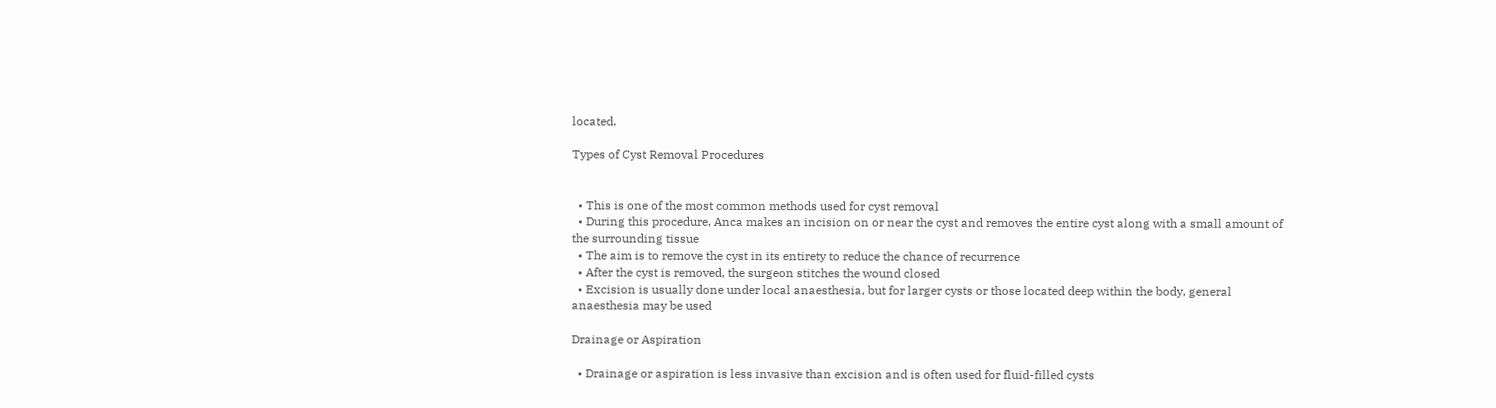located.

Types of Cyst Removal Procedures


  • This is one of the most common methods used for cyst removal
  • During this procedure, Anca makes an incision on or near the cyst and removes the entire cyst along with a small amount of the surrounding tissue
  • The aim is to remove the cyst in its entirety to reduce the chance of recurrence
  • After the cyst is removed, the surgeon stitches the wound closed
  • Excision is usually done under local anaesthesia, but for larger cysts or those located deep within the body, general anaesthesia may be used

Drainage or Aspiration

  • Drainage or aspiration is less invasive than excision and is often used for fluid-filled cysts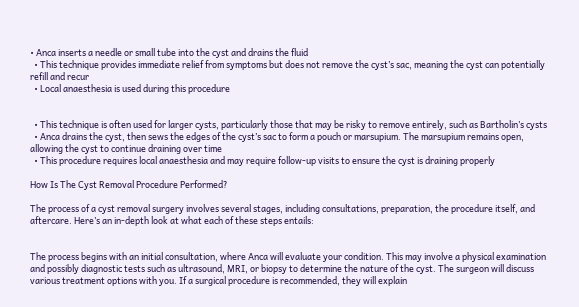• Anca inserts a needle or small tube into the cyst and drains the fluid
  • This technique provides immediate relief from symptoms but does not remove the cyst’s sac, meaning the cyst can potentially refill and recur
  • Local anaesthesia is used during this procedure


  • This technique is often used for larger cysts, particularly those that may be risky to remove entirely, such as Bartholin’s cysts
  • Anca drains the cyst, then sews the edges of the cyst’s sac to form a pouch or marsupium. The marsupium remains open, allowing the cyst to continue draining over time
  • This procedure requires local anaesthesia and may require follow-up visits to ensure the cyst is draining properly

How Is The Cyst Removal Procedure Performed?

The process of a cyst removal surgery involves several stages, including consultations, preparation, the procedure itself, and aftercare. Here’s an in-depth look at what each of these steps entails:


The process begins with an initial consultation, where Anca will evaluate your condition. This may involve a physical examination and possibly diagnostic tests such as ultrasound, MRI, or biopsy to determine the nature of the cyst. The surgeon will discuss various treatment options with you. If a surgical procedure is recommended, they will explain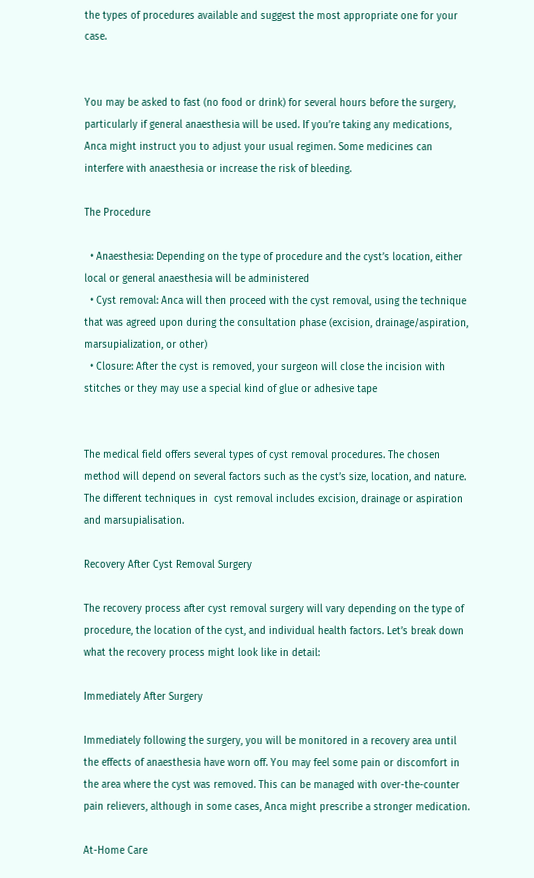the types of procedures available and suggest the most appropriate one for your case.


You may be asked to fast (no food or drink) for several hours before the surgery, particularly if general anaesthesia will be used. If you’re taking any medications, Anca might instruct you to adjust your usual regimen. Some medicines can interfere with anaesthesia or increase the risk of bleeding.

The Procedure

  • Anaesthesia: Depending on the type of procedure and the cyst’s location, either local or general anaesthesia will be administered
  • Cyst removal: Anca will then proceed with the cyst removal, using the technique that was agreed upon during the consultation phase (excision, drainage/aspiration, marsupialization, or other)
  • Closure: After the cyst is removed, your surgeon will close the incision with stitches or they may use a special kind of glue or adhesive tape


The medical field offers several types of cyst removal procedures. The chosen method will depend on several factors such as the cyst’s size, location, and nature. The different techniques in  cyst removal includes excision, drainage or aspiration and marsupialisation.

Recovery After Cyst Removal Surgery

The recovery process after cyst removal surgery will vary depending on the type of procedure, the location of the cyst, and individual health factors. Let’s break down what the recovery process might look like in detail:

Immediately After Surgery

Immediately following the surgery, you will be monitored in a recovery area until the effects of anaesthesia have worn off. You may feel some pain or discomfort in the area where the cyst was removed. This can be managed with over-the-counter pain relievers, although in some cases, Anca might prescribe a stronger medication.

At-Home Care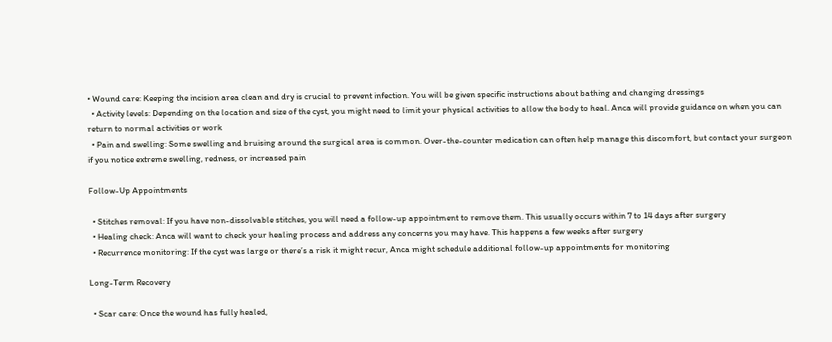• Wound care: Keeping the incision area clean and dry is crucial to prevent infection. You will be given specific instructions about bathing and changing dressings
  • Activity levels: Depending on the location and size of the cyst, you might need to limit your physical activities to allow the body to heal. Anca will provide guidance on when you can return to normal activities or work
  • Pain and swelling: Some swelling and bruising around the surgical area is common. Over-the-counter medication can often help manage this discomfort, but contact your surgeon if you notice extreme swelling, redness, or increased pain

Follow-Up Appointments

  • Stitches removal: If you have non-dissolvable stitches, you will need a follow-up appointment to remove them. This usually occurs within 7 to 14 days after surgery
  • Healing check: Anca will want to check your healing process and address any concerns you may have. This happens a few weeks after surgery
  • Recurrence monitoring: If the cyst was large or there’s a risk it might recur, Anca might schedule additional follow-up appointments for monitoring

Long-Term Recovery

  • Scar care: Once the wound has fully healed,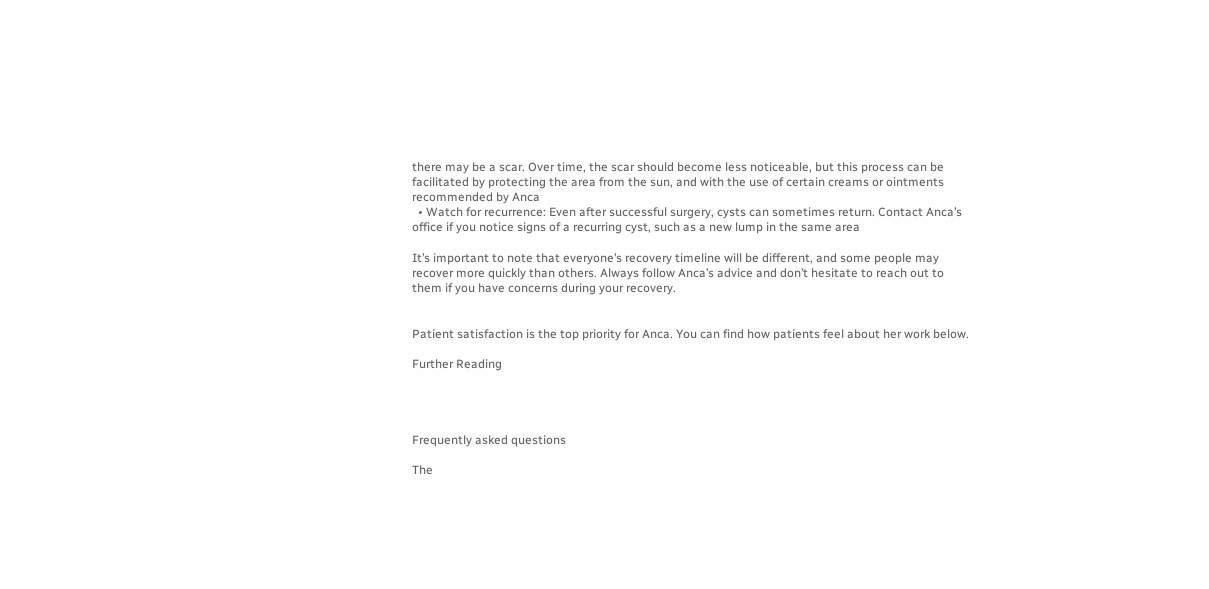there may be a scar. Over time, the scar should become less noticeable, but this process can be facilitated by protecting the area from the sun, and with the use of certain creams or ointments recommended by Anca
  • Watch for recurrence: Even after successful surgery, cysts can sometimes return. Contact Anca’s office if you notice signs of a recurring cyst, such as a new lump in the same area

It’s important to note that everyone’s recovery timeline will be different, and some people may recover more quickly than others. Always follow Anca’s advice and don’t hesitate to reach out to them if you have concerns during your recovery.


Patient satisfaction is the top priority for Anca. You can find how patients feel about her work below.

Further Reading




Frequently asked questions

The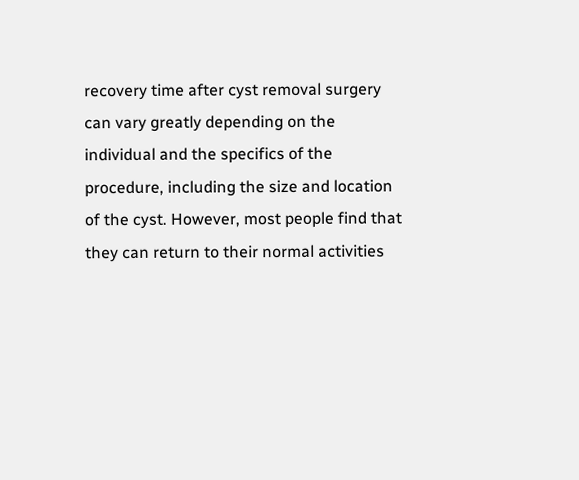recovery time after cyst removal surgery can vary greatly depending on the individual and the specifics of the procedure, including the size and location of the cyst. However, most people find that they can return to their normal activities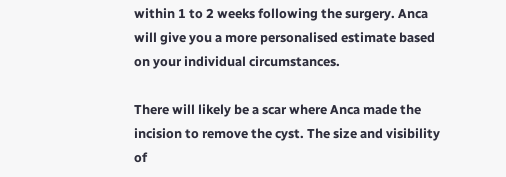within 1 to 2 weeks following the surgery. Anca will give you a more personalised estimate based on your individual circumstances.

There will likely be a scar where Anca made the incision to remove the cyst. The size and visibility of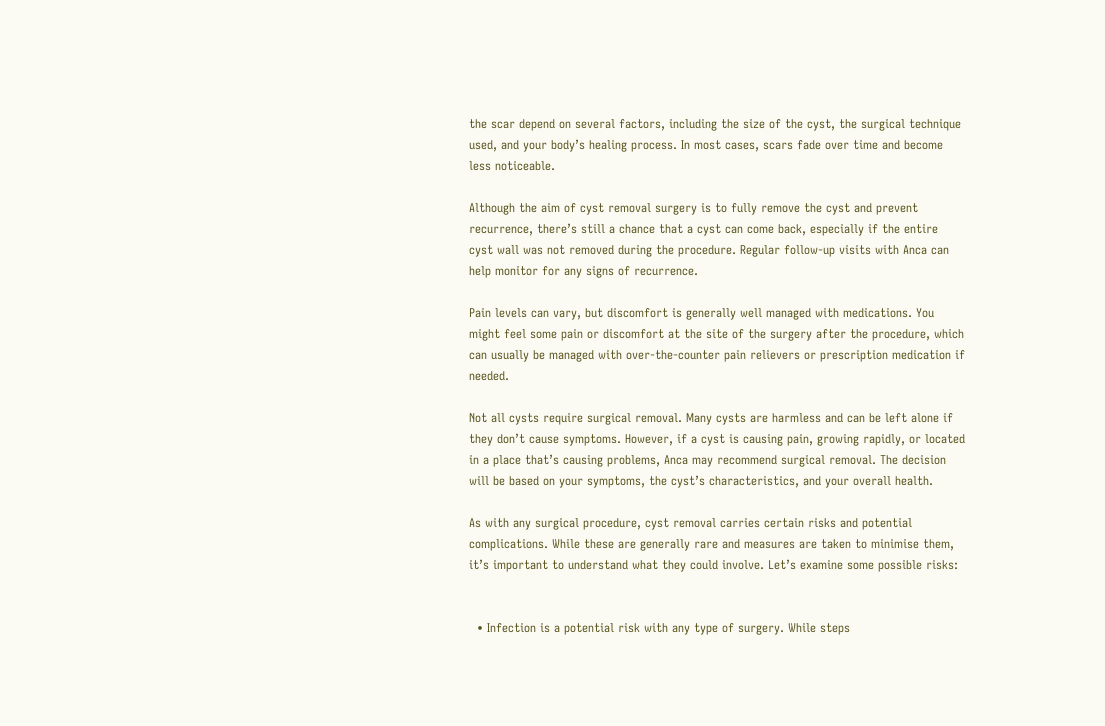the scar depend on several factors, including the size of the cyst, the surgical technique used, and your body’s healing process. In most cases, scars fade over time and become less noticeable.

Although the aim of cyst removal surgery is to fully remove the cyst and prevent recurrence, there’s still a chance that a cyst can come back, especially if the entire cyst wall was not removed during the procedure. Regular follow-up visits with Anca can help monitor for any signs of recurrence.

Pain levels can vary, but discomfort is generally well managed with medications. You might feel some pain or discomfort at the site of the surgery after the procedure, which can usually be managed with over-the-counter pain relievers or prescription medication if needed.

Not all cysts require surgical removal. Many cysts are harmless and can be left alone if they don’t cause symptoms. However, if a cyst is causing pain, growing rapidly, or located in a place that’s causing problems, Anca may recommend surgical removal. The decision will be based on your symptoms, the cyst’s characteristics, and your overall health.

As with any surgical procedure, cyst removal carries certain risks and potential complications. While these are generally rare and measures are taken to minimise them, it’s important to understand what they could involve. Let’s examine some possible risks:


  • Infection is a potential risk with any type of surgery. While steps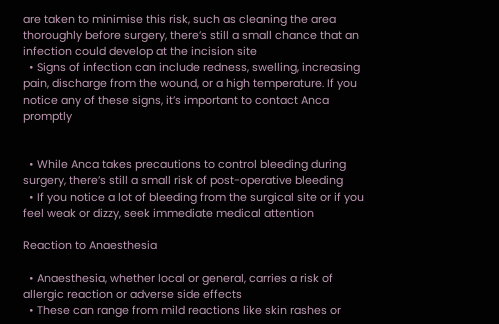are taken to minimise this risk, such as cleaning the area thoroughly before surgery, there’s still a small chance that an infection could develop at the incision site
  • Signs of infection can include redness, swelling, increasing pain, discharge from the wound, or a high temperature. If you notice any of these signs, it’s important to contact Anca promptly


  • While Anca takes precautions to control bleeding during surgery, there’s still a small risk of post-operative bleeding
  • If you notice a lot of bleeding from the surgical site or if you feel weak or dizzy, seek immediate medical attention

Reaction to Anaesthesia

  • Anaesthesia, whether local or general, carries a risk of allergic reaction or adverse side effects
  • These can range from mild reactions like skin rashes or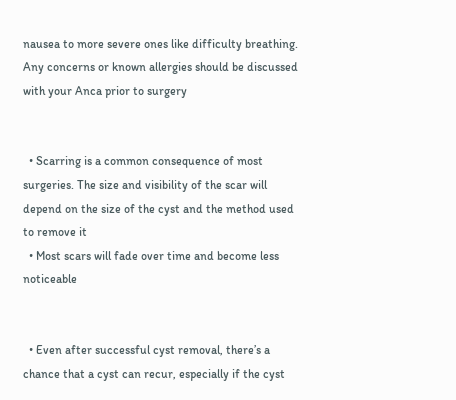nausea to more severe ones like difficulty breathing. Any concerns or known allergies should be discussed with your Anca prior to surgery


  • Scarring is a common consequence of most surgeries. The size and visibility of the scar will depend on the size of the cyst and the method used to remove it
  • Most scars will fade over time and become less noticeable


  • Even after successful cyst removal, there’s a chance that a cyst can recur, especially if the cyst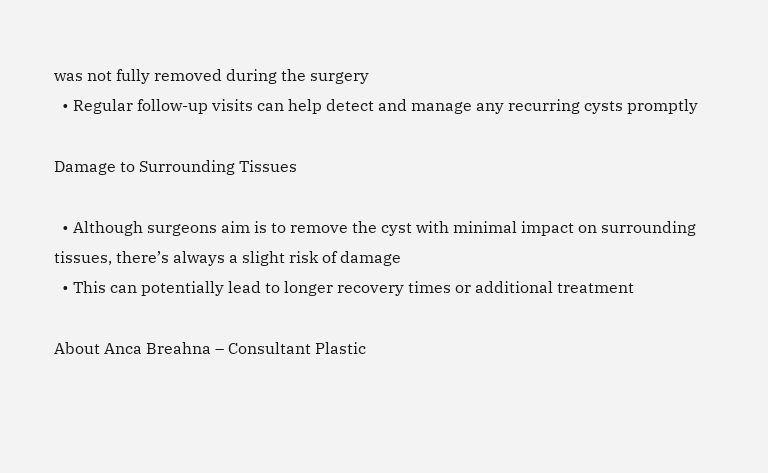was not fully removed during the surgery
  • Regular follow-up visits can help detect and manage any recurring cysts promptly

Damage to Surrounding Tissues

  • Although surgeons aim is to remove the cyst with minimal impact on surrounding tissues, there’s always a slight risk of damage
  • This can potentially lead to longer recovery times or additional treatment

About Anca Breahna – Consultant Plastic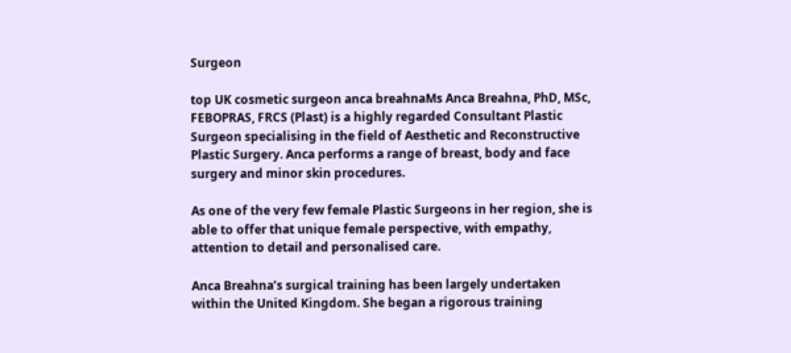Surgeon

top UK cosmetic surgeon anca breahnaMs Anca Breahna, PhD, MSc, FEBOPRAS, FRCS (Plast) is a highly regarded Consultant Plastic Surgeon specialising in the field of Aesthetic and Reconstructive Plastic Surgery. Anca performs a range of breast, body and face surgery and minor skin procedures.

As one of the very few female Plastic Surgeons in her region, she is able to offer that unique female perspective, with empathy, attention to detail and personalised care.

Anca Breahna’s surgical training has been largely undertaken within the United Kingdom. She began a rigorous training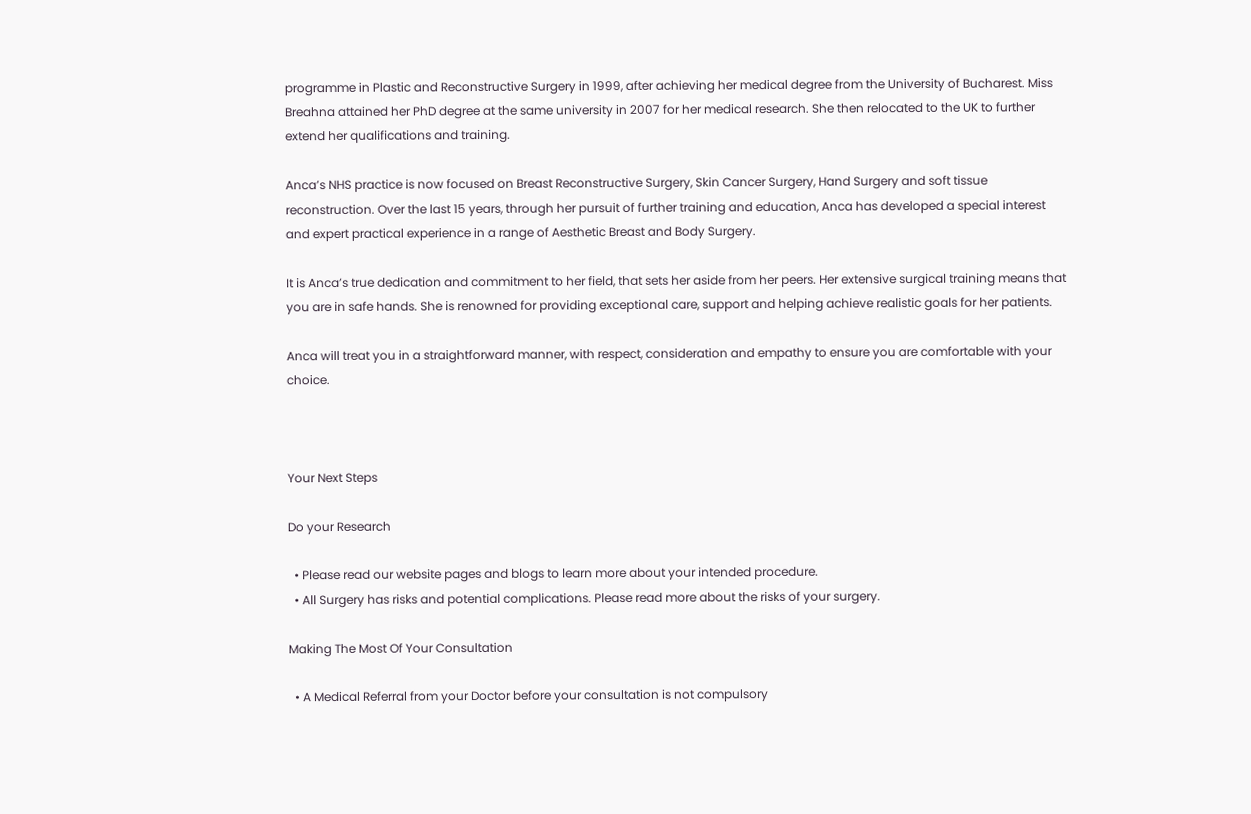programme in Plastic and Reconstructive Surgery in 1999, after achieving her medical degree from the University of Bucharest. Miss Breahna attained her PhD degree at the same university in 2007 for her medical research. She then relocated to the UK to further extend her qualifications and training.

Anca’s NHS practice is now focused on Breast Reconstructive Surgery, Skin Cancer Surgery, Hand Surgery and soft tissue reconstruction. Over the last 15 years, through her pursuit of further training and education, Anca has developed a special interest and expert practical experience in a range of Aesthetic Breast and Body Surgery.

It is Anca’s true dedication and commitment to her field, that sets her aside from her peers. Her extensive surgical training means that you are in safe hands. She is renowned for providing exceptional care, support and helping achieve realistic goals for her patients.

Anca will treat you in a straightforward manner, with respect, consideration and empathy to ensure you are comfortable with your choice.



Your Next Steps

Do your Research

  • Please read our website pages and blogs to learn more about your intended procedure.
  • All Surgery has risks and potential complications. Please read more about the risks of your surgery.

Making The Most Of Your Consultation

  • A Medical Referral from your Doctor before your consultation is not compulsory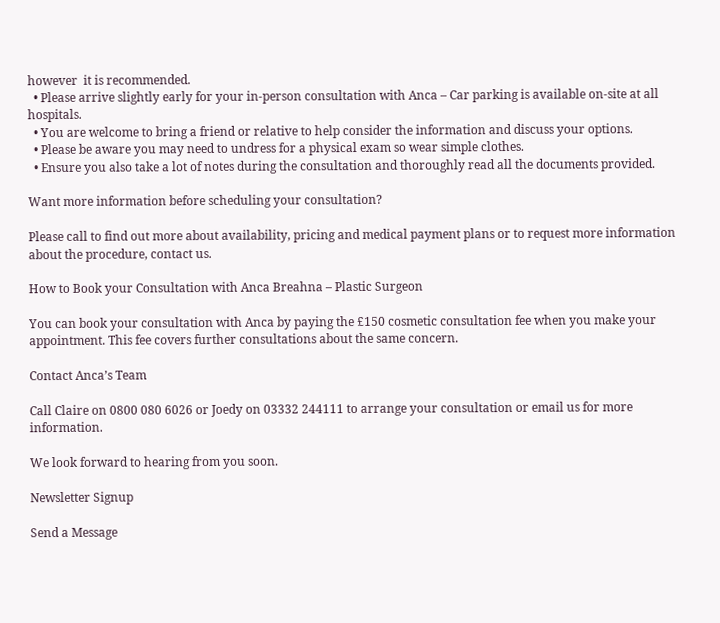however  it is recommended.
  • Please arrive slightly early for your in-person consultation with Anca – Car parking is available on-site at all hospitals.
  • You are welcome to bring a friend or relative to help consider the information and discuss your options.
  • Please be aware you may need to undress for a physical exam so wear simple clothes.
  • Ensure you also take a lot of notes during the consultation and thoroughly read all the documents provided.

Want more information before scheduling your consultation?

Please call to find out more about availability, pricing and medical payment plans or to request more information about the procedure, contact us.

How to Book your Consultation with Anca Breahna – Plastic Surgeon

You can book your consultation with Anca by paying the £150 cosmetic consultation fee when you make your appointment. This fee covers further consultations about the same concern.

Contact Anca’s Team

Call Claire on 0800 080 6026 or Joedy on 03332 244111 to arrange your consultation or email us for more information.

We look forward to hearing from you soon.

Newsletter Signup

Send a Message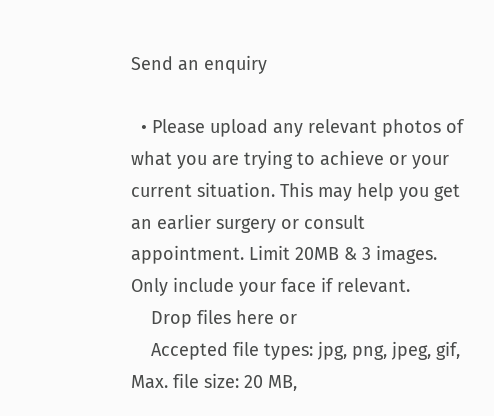Send an enquiry

  • Please upload any relevant photos of what you are trying to achieve or your current situation. This may help you get an earlier surgery or consult appointment. Limit 20MB & 3 images. Only include your face if relevant.
    Drop files here or
    Accepted file types: jpg, png, jpeg, gif, Max. file size: 20 MB,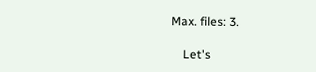Max. files: 3.

    Let's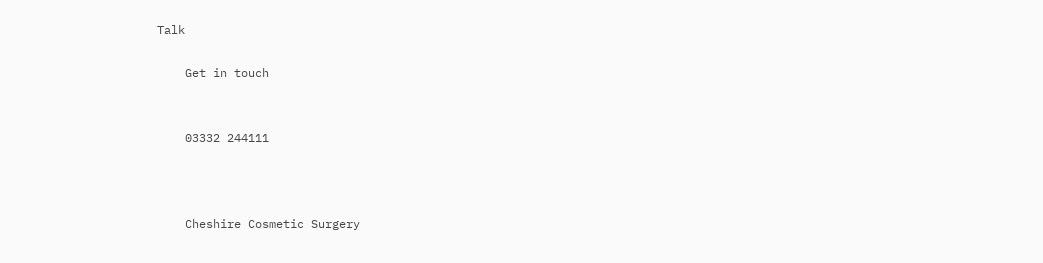Talk

    Get in touch


    03332 244111



    Cheshire Cosmetic Surgery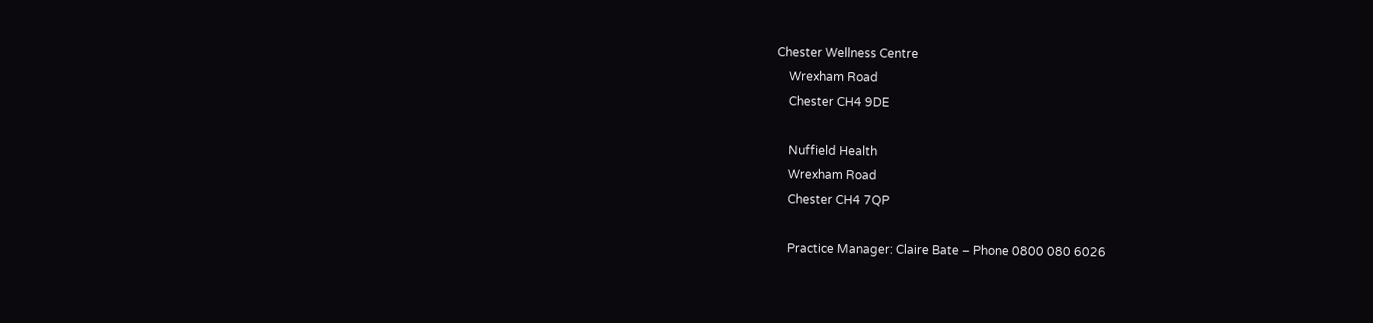Chester Wellness Centre
    Wrexham Road
    Chester CH4 9DE

    Nuffield Health
    Wrexham Road
    Chester CH4 7QP

    Practice Manager: Claire Bate – Phone 0800 080 6026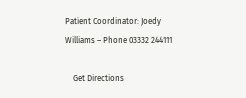Patient Coordinator: Joedy Williams – Phone 03332 244111

    Get Directions